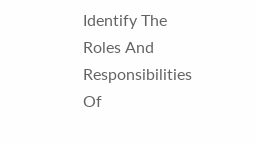Identify The Roles And Responsibilities Of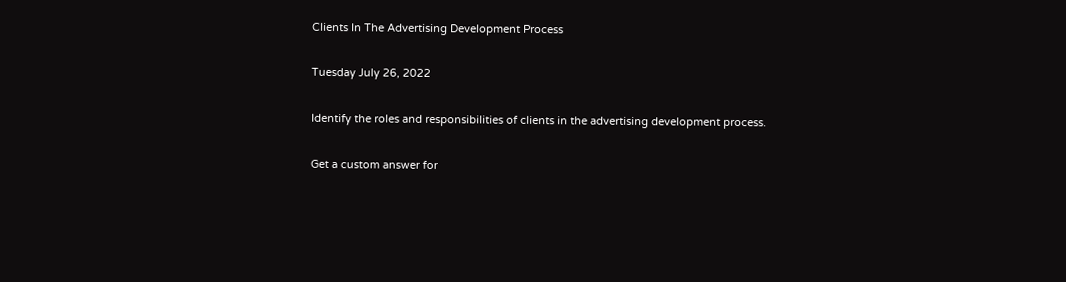Clients In The Advertising Development Process

Tuesday July 26, 2022

Identify the roles and responsibilities of clients in the advertising development process.

Get a custom answer for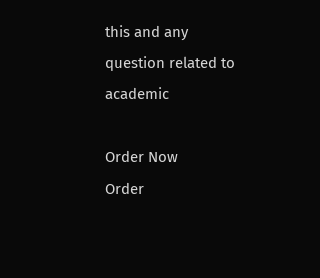this and any question related to academic

Order Now
Order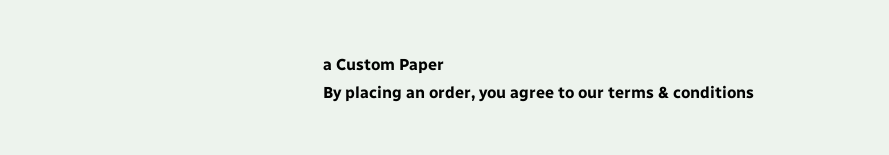a Custom Paper
By placing an order, you agree to our terms & conditions